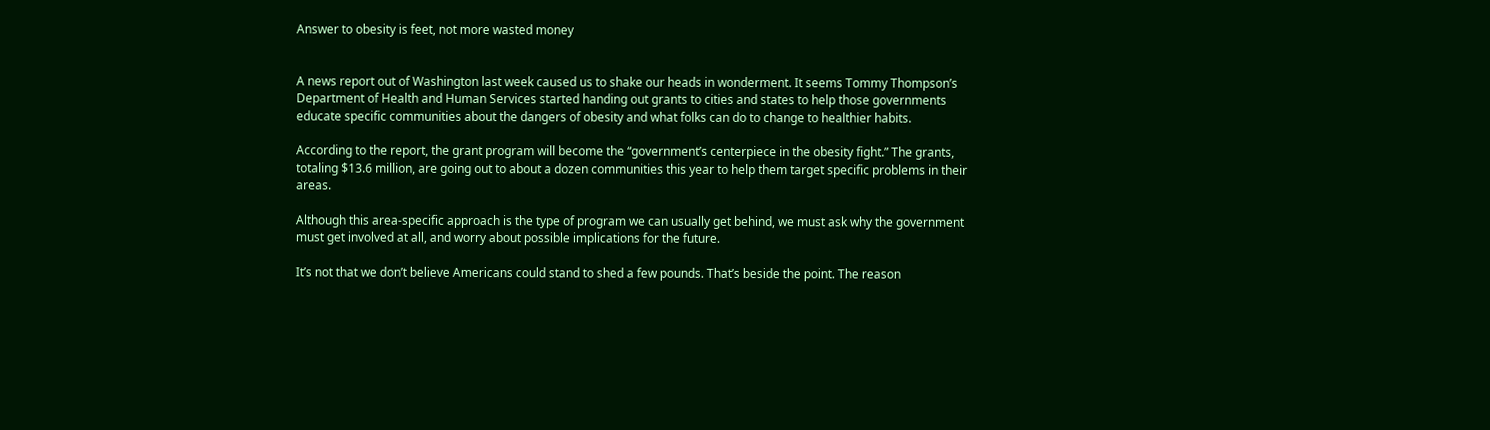Answer to obesity is feet, not more wasted money


A news report out of Washington last week caused us to shake our heads in wonderment. It seems Tommy Thompson’s Department of Health and Human Services started handing out grants to cities and states to help those governments educate specific communities about the dangers of obesity and what folks can do to change to healthier habits.

According to the report, the grant program will become the “government’s centerpiece in the obesity fight.” The grants, totaling $13.6 million, are going out to about a dozen communities this year to help them target specific problems in their areas.

Although this area-specific approach is the type of program we can usually get behind, we must ask why the government must get involved at all, and worry about possible implications for the future.

It’s not that we don’t believe Americans could stand to shed a few pounds. That’s beside the point. The reason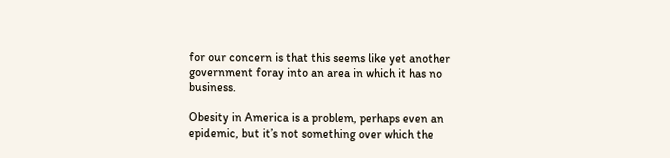for our concern is that this seems like yet another government foray into an area in which it has no business.

Obesity in America is a problem, perhaps even an epidemic, but it’s not something over which the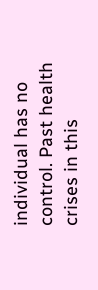individual has no control. Past health crises in this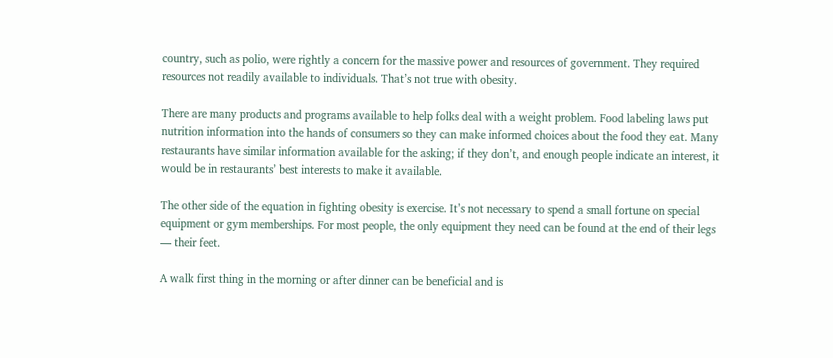country, such as polio, were rightly a concern for the massive power and resources of government. They required resources not readily available to individuals. That’s not true with obesity.

There are many products and programs available to help folks deal with a weight problem. Food labeling laws put nutrition information into the hands of consumers so they can make informed choices about the food they eat. Many restaurants have similar information available for the asking; if they don’t, and enough people indicate an interest, it would be in restaurants’ best interests to make it available.

The other side of the equation in fighting obesity is exercise. It’s not necessary to spend a small fortune on special equipment or gym memberships. For most people, the only equipment they need can be found at the end of their legs — their feet.

A walk first thing in the morning or after dinner can be beneficial and is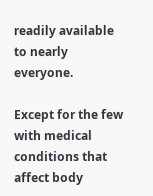readily available to nearly everyone.

Except for the few with medical conditions that affect body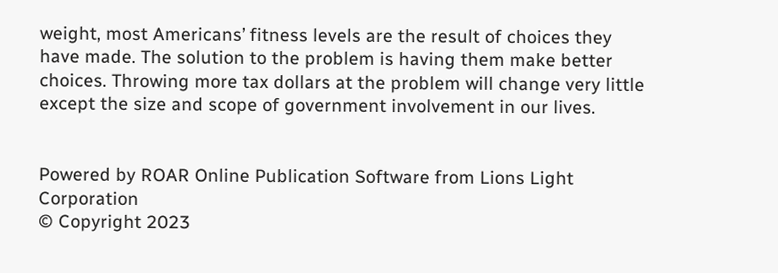weight, most Americans’ fitness levels are the result of choices they have made. The solution to the problem is having them make better choices. Throwing more tax dollars at the problem will change very little except the size and scope of government involvement in our lives.


Powered by ROAR Online Publication Software from Lions Light Corporation
© Copyright 2023